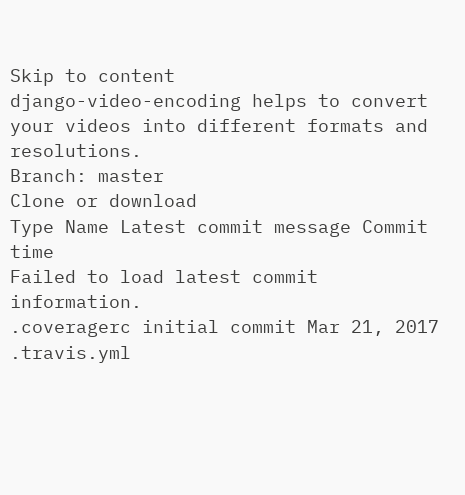Skip to content
django-video-encoding helps to convert your videos into different formats and resolutions.
Branch: master
Clone or download
Type Name Latest commit message Commit time
Failed to load latest commit information.
.coveragerc initial commit Mar 21, 2017
.travis.yml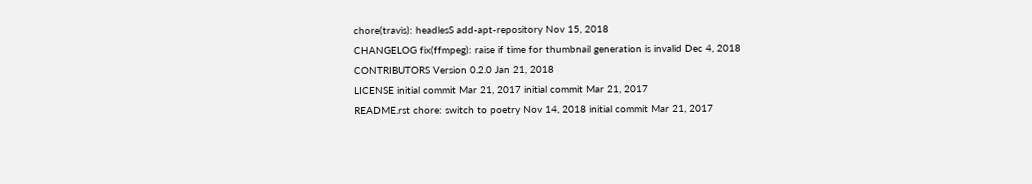chore(travis): headlesS add-apt-repository Nov 15, 2018
CHANGELOG fix(ffmpeg): raise if time for thumbnail generation is invalid Dec 4, 2018
CONTRIBUTORS Version 0.2.0 Jan 21, 2018
LICENSE initial commit Mar 21, 2017 initial commit Mar 21, 2017
README.rst chore: switch to poetry Nov 14, 2018 initial commit Mar 21, 2017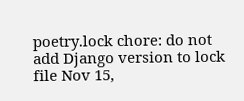poetry.lock chore: do not add Django version to lock file Nov 15,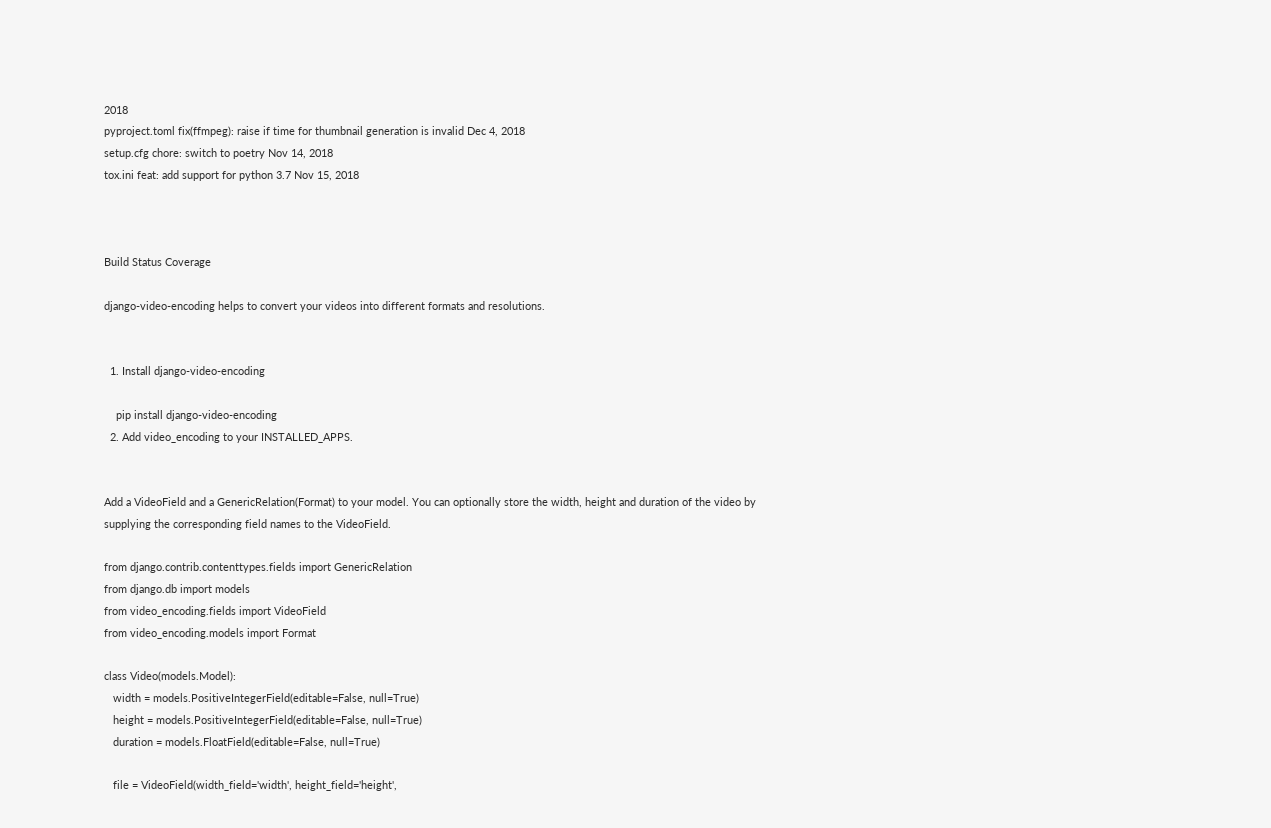2018
pyproject.toml fix(ffmpeg): raise if time for thumbnail generation is invalid Dec 4, 2018
setup.cfg chore: switch to poetry Nov 14, 2018
tox.ini feat: add support for python 3.7 Nov 15, 2018



Build Status Coverage

django-video-encoding helps to convert your videos into different formats and resolutions.


  1. Install django-video-encoding

    pip install django-video-encoding
  2. Add video_encoding to your INSTALLED_APPS.


Add a VideoField and a GenericRelation(Format) to your model. You can optionally store the width, height and duration of the video by supplying the corresponding field names to the VideoField.

from django.contrib.contenttypes.fields import GenericRelation
from django.db import models
from video_encoding.fields import VideoField
from video_encoding.models import Format

class Video(models.Model):
   width = models.PositiveIntegerField(editable=False, null=True)
   height = models.PositiveIntegerField(editable=False, null=True)
   duration = models.FloatField(editable=False, null=True)

   file = VideoField(width_field='width', height_field='height',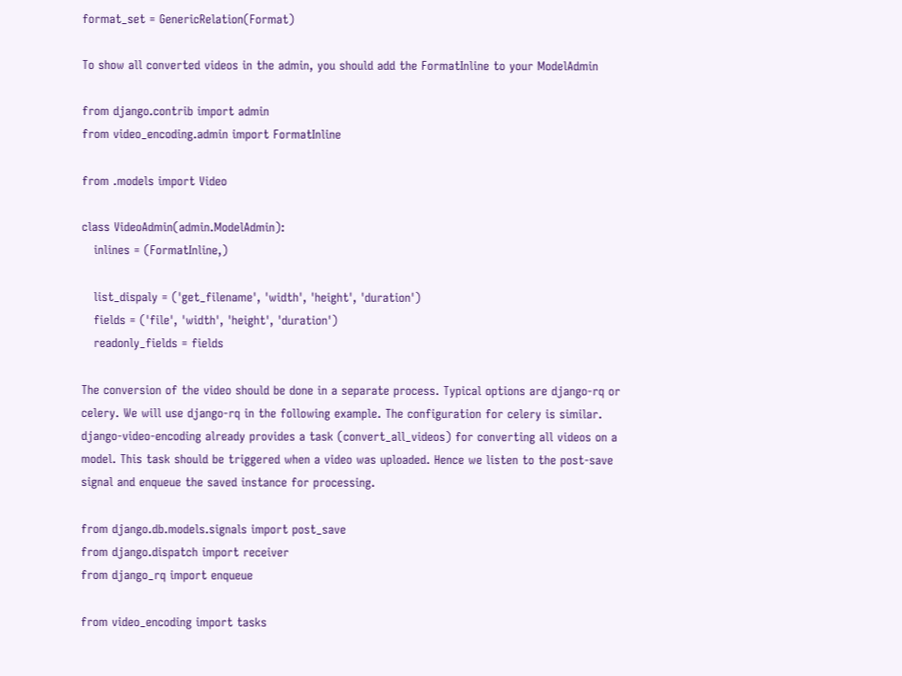format_set = GenericRelation(Format)

To show all converted videos in the admin, you should add the FormatInline to your ModelAdmin

from django.contrib import admin
from video_encoding.admin import FormatInline

from .models import Video

class VideoAdmin(admin.ModelAdmin):
   inlines = (FormatInline,)

   list_dispaly = ('get_filename', 'width', 'height', 'duration')
   fields = ('file', 'width', 'height', 'duration')
   readonly_fields = fields

The conversion of the video should be done in a separate process. Typical options are django-rq or celery. We will use django-rq in the following example. The configuration for celery is similar. django-video-encoding already provides a task (convert_all_videos) for converting all videos on a model. This task should be triggered when a video was uploaded. Hence we listen to the post-save signal and enqueue the saved instance for processing.

from django.db.models.signals import post_save
from django.dispatch import receiver
from django_rq import enqueue

from video_encoding import tasks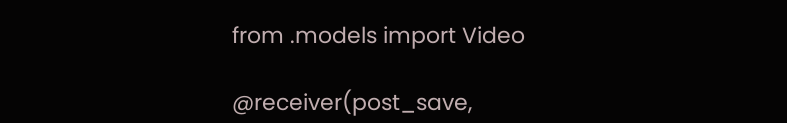from .models import Video

@receiver(post_save,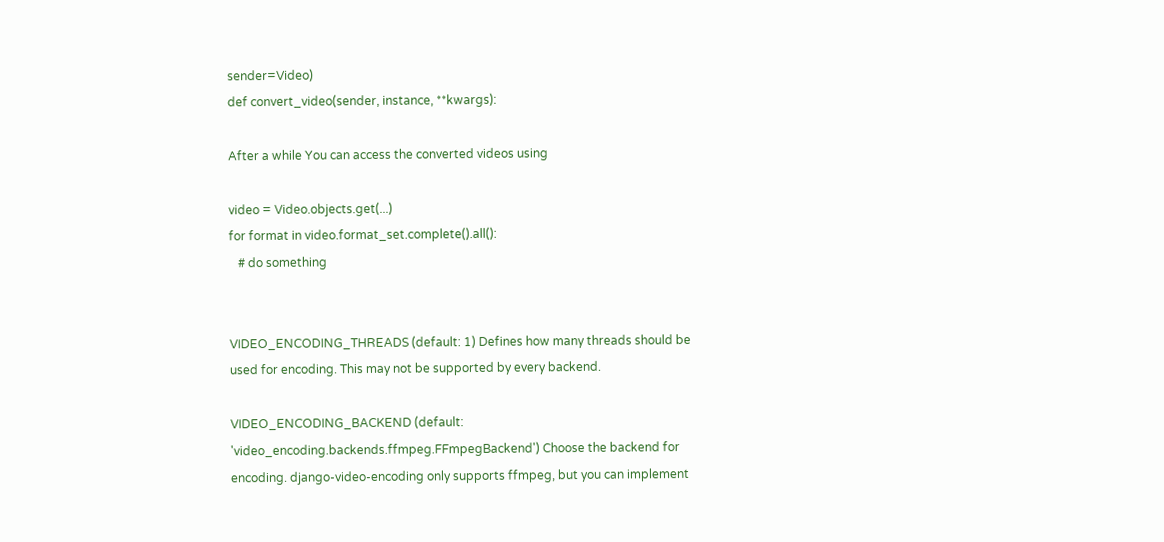sender=Video)
def convert_video(sender, instance, **kwargs):

After a while You can access the converted videos using

video = Video.objects.get(...)
for format in video.format_set.complete().all():
   # do something


VIDEO_ENCODING_THREADS (default: 1) Defines how many threads should be used for encoding. This may not be supported by every backend.

VIDEO_ENCODING_BACKEND (default: 'video_encoding.backends.ffmpeg.FFmpegBackend') Choose the backend for encoding. django-video-encoding only supports ffmpeg, but you can implement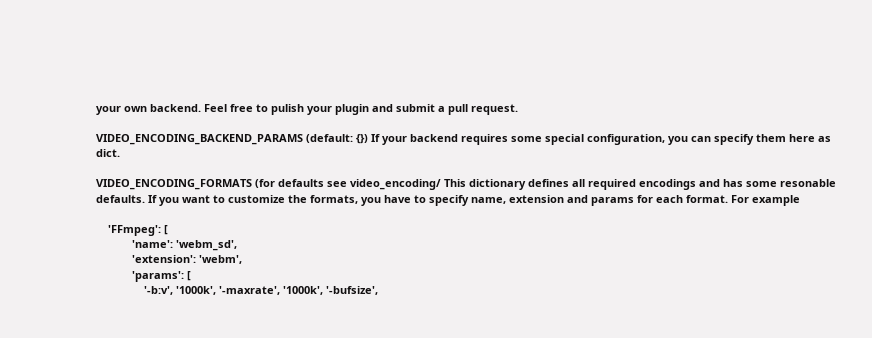your own backend. Feel free to pulish your plugin and submit a pull request.

VIDEO_ENCODING_BACKEND_PARAMS (default: {}) If your backend requires some special configuration, you can specify them here as dict.

VIDEO_ENCODING_FORMATS (for defaults see video_encoding/ This dictionary defines all required encodings and has some resonable defaults. If you want to customize the formats, you have to specify name, extension and params for each format. For example

    'FFmpeg': [
            'name': 'webm_sd',
            'extension': 'webm',
            'params': [
                '-b:v', '1000k', '-maxrate', '1000k', '-bufsize',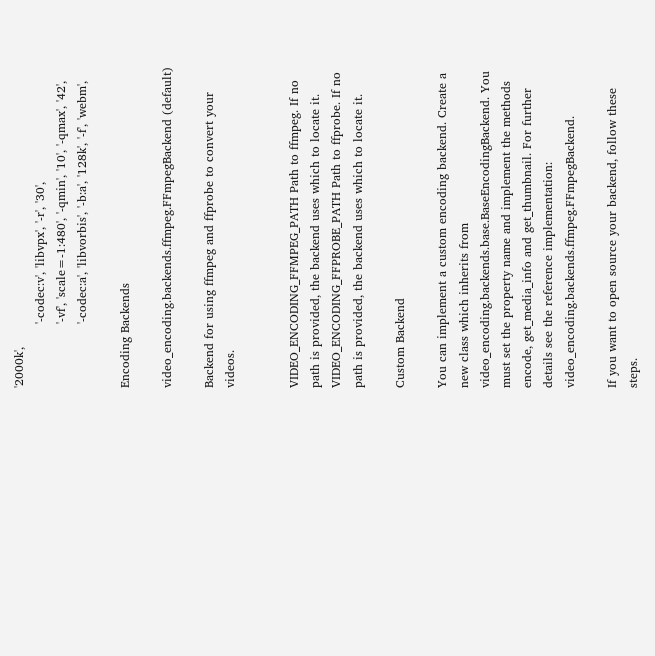'2000k',
                '-codec:v', 'libvpx', '-r', '30',
                '-vf', 'scale=-1:480', '-qmin', '10', '-qmax', '42',
                '-codec:a', 'libvorbis', '-b:a', '128k', '-f', 'webm',

Encoding Backends

video_encoding.backends.ffmpeg.FFmpegBackend (default)

Backend for using ffmpeg and ffprobe to convert your videos.


VIDEO_ENCODING_FFMPEG_PATH Path to ffmpeg. If no path is provided, the backend uses which to locate it. VIDEO_ENCODING_FFPROBE_PATH Path to ffprobe. If no path is provided, the backend uses which to locate it.

Custom Backend

You can implement a custom encoding backend. Create a new class which inherits from video_encoding.backends.base.BaseEncodingBackend. You must set the property name and implement the methods encode, get_media_info and get_thumbnail. For further details see the reference implementation: video_encoding.backends.ffmpeg.FFmpegBackend.

If you want to open source your backend, follow these steps.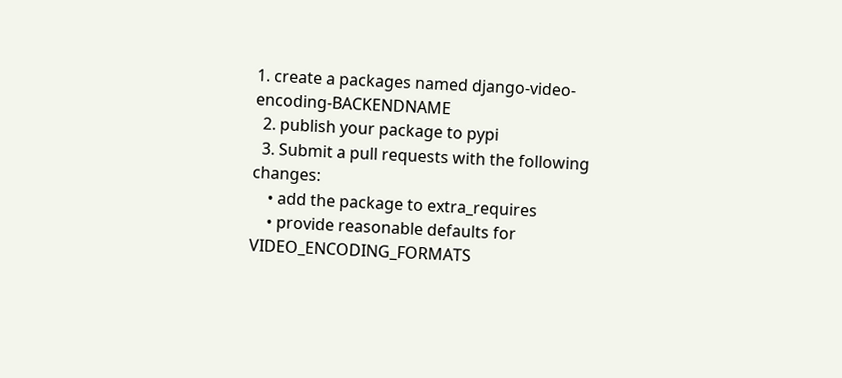1. create a packages named django-video-encoding-BACKENDNAME
  2. publish your package to pypi
  3. Submit a pull requests with the following changes:
    • add the package to extra_requires
    • provide reasonable defaults for VIDEO_ENCODING_FORMATS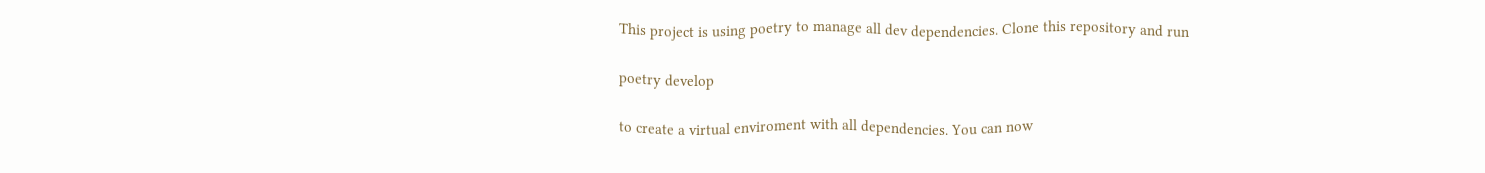This project is using poetry to manage all dev dependencies. Clone this repository and run

poetry develop

to create a virtual enviroment with all dependencies. You can now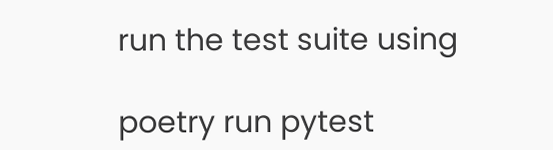run the test suite using

poetry run pytest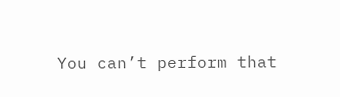You can’t perform that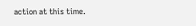action at this time.